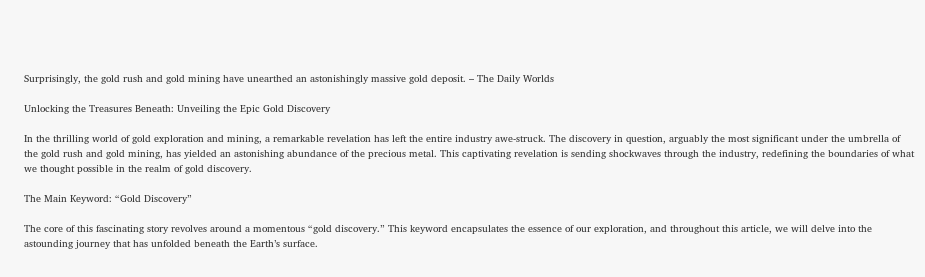Surprisingly, the gold rush and gold mining have unearthed an astonishingly massive gold deposit. – The Daily Worlds

Unlocking the Treasures Beneath: Unveiling the Epic Gold Discovery

In the thrilling world of gold exploration and mining, a remarkable revelation has left the entire industry awe-struck. The discovery in question, arguably the most significant under the umbrella of the gold rush and gold mining, has yielded an astonishing abundance of the precious metal. This captivating revelation is sending shockwaves through the industry, redefining the boundaries of what we thought possible in the realm of gold discovery.

The Main Keyword: “Gold Discovery”

The core of this fascinating story revolves around a momentous “gold discovery.” This keyword encapsulates the essence of our exploration, and throughout this article, we will delve into the astounding journey that has unfolded beneath the Earth’s surface.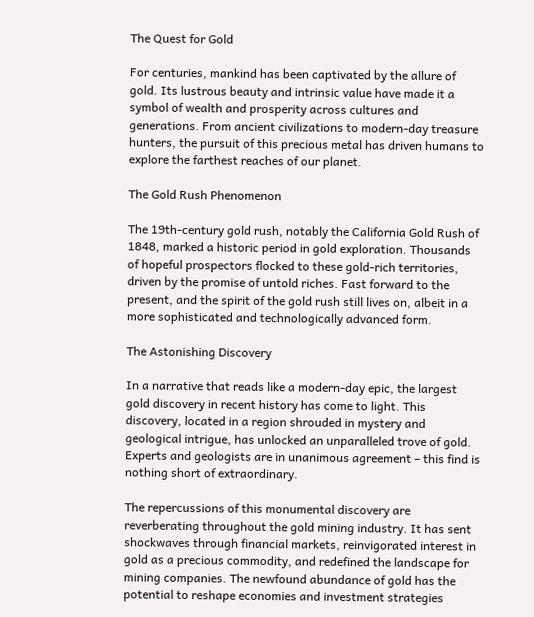The Quest for Gold

For centuries, mankind has been captivated by the allure of gold. Its lustrous beauty and intrinsic value have made it a symbol of wealth and prosperity across cultures and generations. From ancient civilizations to modern-day treasure hunters, the pursuit of this precious metal has driven humans to explore the farthest reaches of our planet.

The Gold Rush Phenomenon

The 19th-century gold rush, notably the California Gold Rush of 1848, marked a historic period in gold exploration. Thousands of hopeful prospectors flocked to these gold-rich territories, driven by the promise of untold riches. Fast forward to the present, and the spirit of the gold rush still lives on, albeit in a more sophisticated and technologically advanced form.

The Astonishing Discovery

In a narrative that reads like a modern-day epic, the largest gold discovery in recent history has come to light. This discovery, located in a region shrouded in mystery and geological intrigue, has unlocked an unparalleled trove of gold. Experts and geologists are in unanimous agreement – this find is nothing short of extraordinary.

The repercussions of this monumental discovery are reverberating throughout the gold mining industry. It has sent shockwaves through financial markets, reinvigorated interest in gold as a precious commodity, and redefined the landscape for mining companies. The newfound abundance of gold has the potential to reshape economies and investment strategies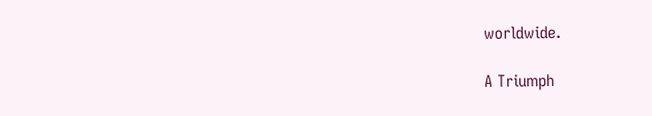worldwide.

A Triumph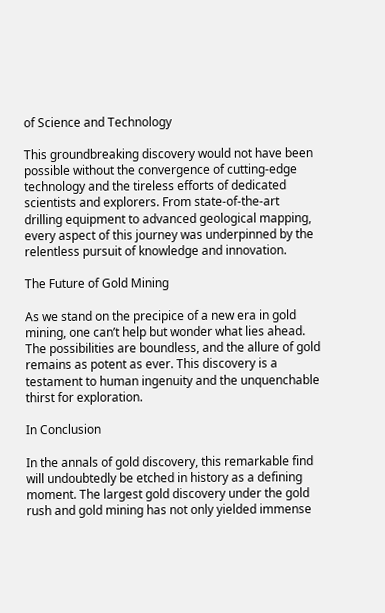of Science and Technology

This groundbreaking discovery would not have been possible without the convergence of cutting-edge technology and the tireless efforts of dedicated scientists and explorers. From state-of-the-art drilling equipment to advanced geological mapping, every aspect of this journey was underpinned by the relentless pursuit of knowledge and innovation.

The Future of Gold Mining

As we stand on the precipice of a new era in gold mining, one can’t help but wonder what lies ahead. The possibilities are boundless, and the allure of gold remains as potent as ever. This discovery is a testament to human ingenuity and the unquenchable thirst for exploration.

In Conclusion

In the annals of gold discovery, this remarkable find will undoubtedly be etched in history as a defining moment. The largest gold discovery under the gold rush and gold mining has not only yielded immense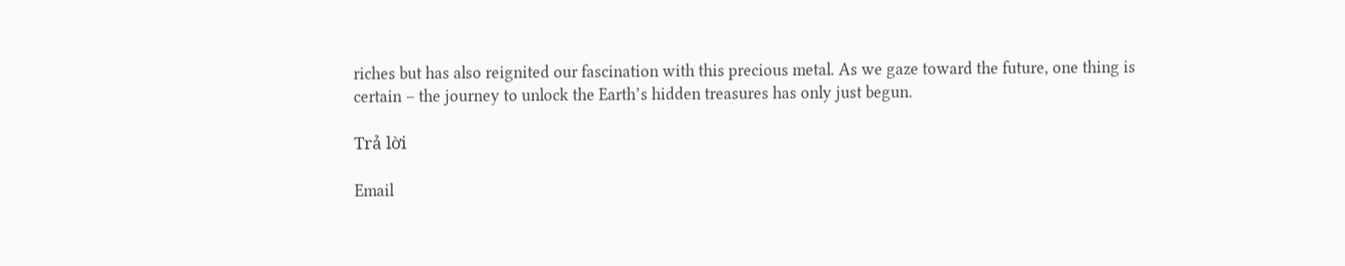riches but has also reignited our fascination with this precious metal. As we gaze toward the future, one thing is certain – the journey to unlock the Earth’s hidden treasures has only just begun.

Trả lời

Email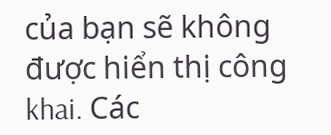của bạn sẽ không được hiển thị công khai. Các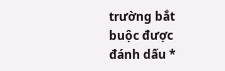trường bắt buộc được đánh dấu *